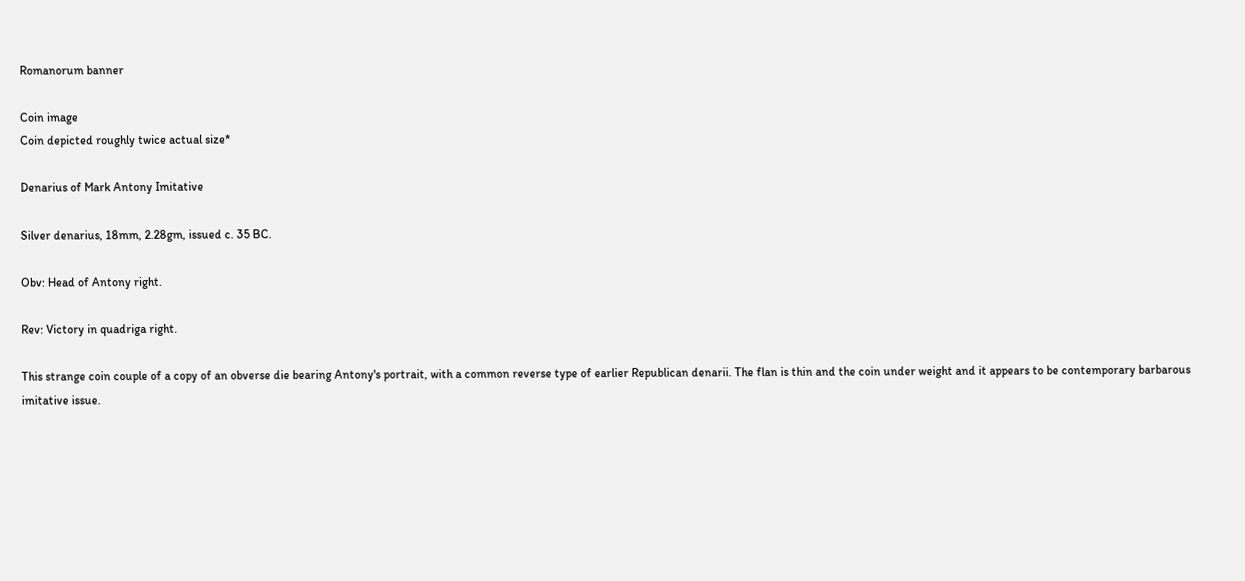Romanorum banner

Coin image
Coin depicted roughly twice actual size*

Denarius of Mark Antony Imitative

Silver denarius, 18mm, 2.28gm, issued c. 35 BC.

Obv: Head of Antony right.

Rev: Victory in quadriga right.

This strange coin couple of a copy of an obverse die bearing Antony's portrait, with a common reverse type of earlier Republican denarii. The flan is thin and the coin under weight and it appears to be contemporary barbarous imitative issue.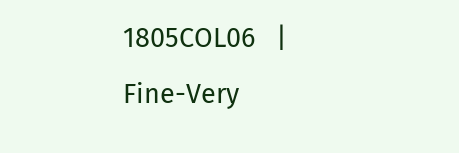1805COL06   |   Fine-Very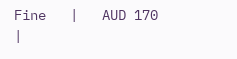Fine   |   AUD 170   |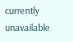currently unavailable